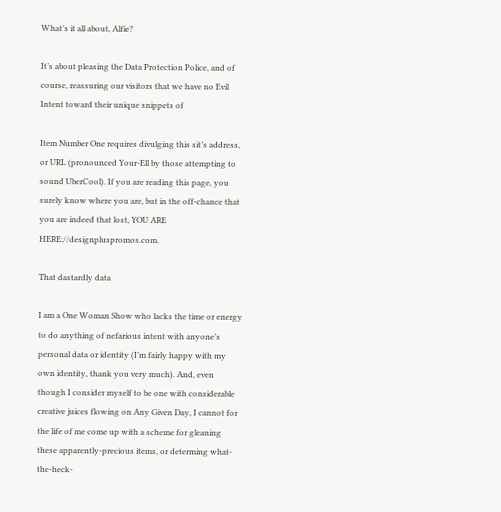What’s it all about, Alfie?

It’s about pleasing the Data Protection Police, and of course, reassuring our visitors that we have no Evil Intent toward their unique snippets of

Item Number One requires divulging this sit’s address, or URL (pronounced Your-Ell by those attempting to sound UberCool). If you are reading this page, you surely know where you are, but in the off-chance that you are indeed that lost, YOU ARE HERE://designpluspromos.com.

That dastardly data

I am a One Woman Show who lacks the time or energy to do anything of nefarious intent with anyone’s personal data or identity (I’m fairly happy with my own identity, thank you very much). And, even though I consider myself to be one with considerable creative juices flowing on Any Given Day, I cannot for the life of me come up with a scheme for gleaning these apparently-precious items, or determing what-the-heck-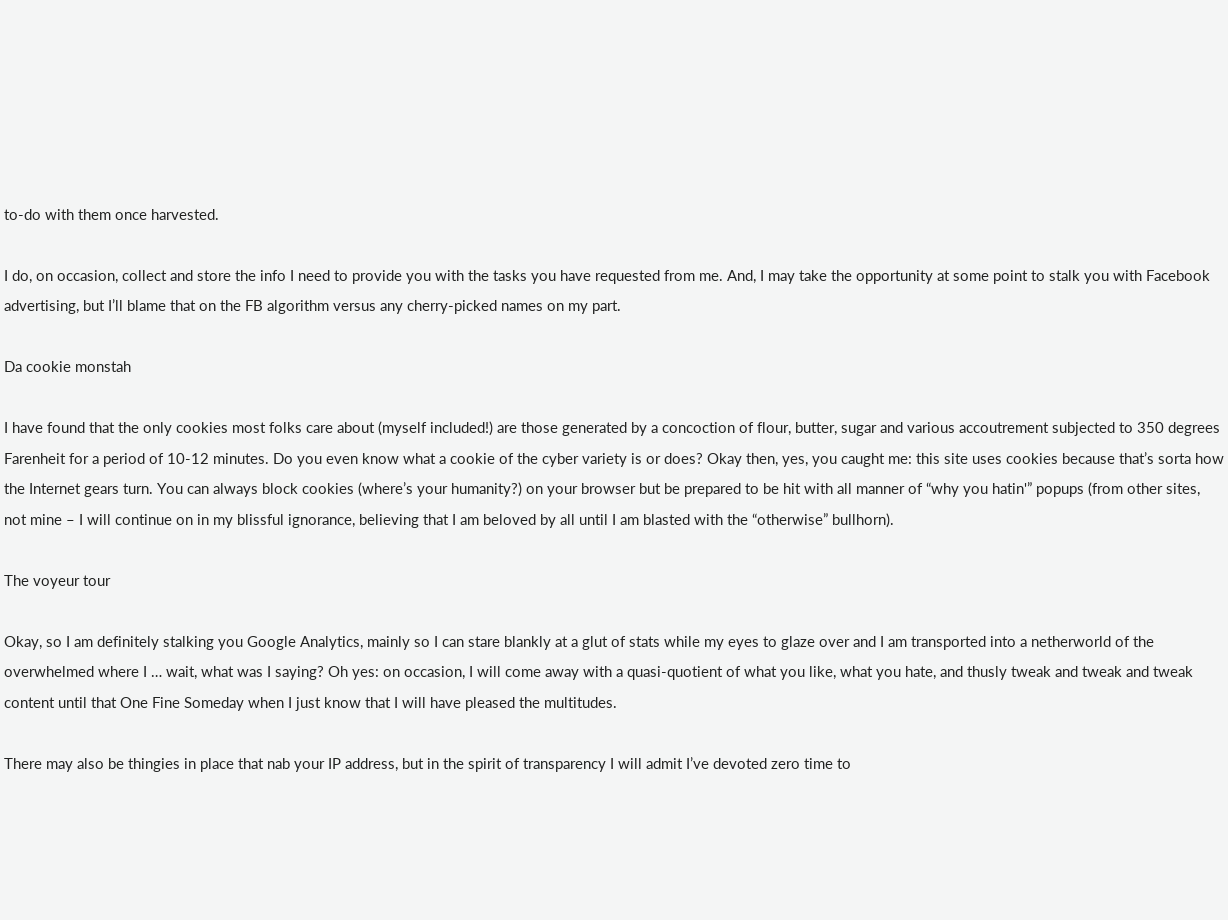to-do with them once harvested.

I do, on occasion, collect and store the info I need to provide you with the tasks you have requested from me. And, I may take the opportunity at some point to stalk you with Facebook advertising, but I’ll blame that on the FB algorithm versus any cherry-picked names on my part.

Da cookie monstah

I have found that the only cookies most folks care about (myself included!) are those generated by a concoction of flour, butter, sugar and various accoutrement subjected to 350 degrees Farenheit for a period of 10-12 minutes. Do you even know what a cookie of the cyber variety is or does? Okay then, yes, you caught me: this site uses cookies because that’s sorta how the Internet gears turn. You can always block cookies (where’s your humanity?) on your browser but be prepared to be hit with all manner of “why you hatin'” popups (from other sites, not mine – I will continue on in my blissful ignorance, believing that I am beloved by all until I am blasted with the “otherwise” bullhorn).

The voyeur tour

Okay, so I am definitely stalking you Google Analytics, mainly so I can stare blankly at a glut of stats while my eyes to glaze over and I am transported into a netherworld of the overwhelmed where I … wait, what was I saying? Oh yes: on occasion, I will come away with a quasi-quotient of what you like, what you hate, and thusly tweak and tweak and tweak content until that One Fine Someday when I just know that I will have pleased the multitudes.

There may also be thingies in place that nab your IP address, but in the spirit of transparency I will admit I’ve devoted zero time to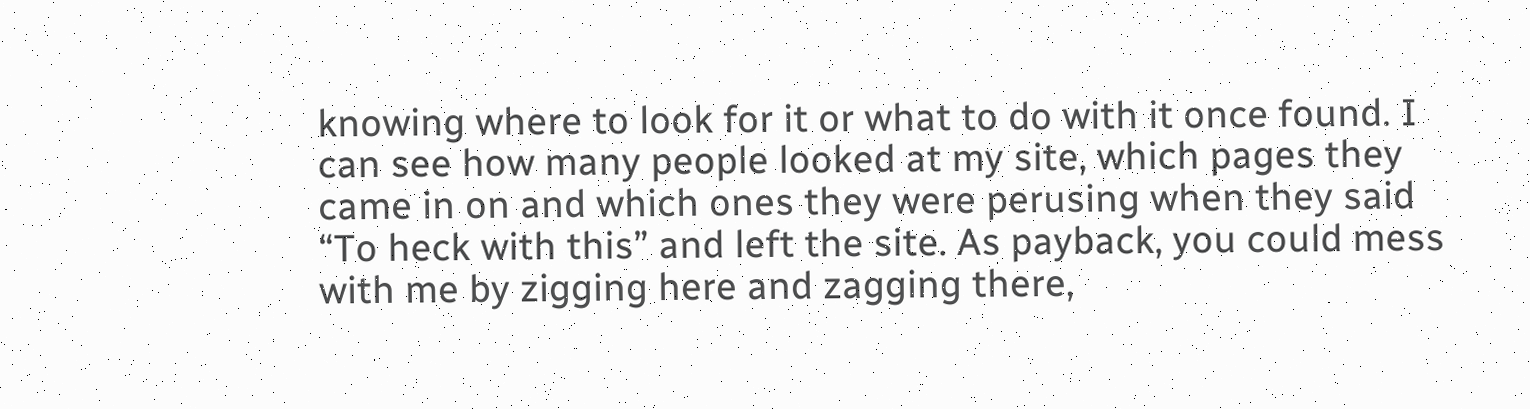knowing where to look for it or what to do with it once found. I can see how many people looked at my site, which pages they came in on and which ones they were perusing when they said “To heck with this” and left the site. As payback, you could mess with me by zigging here and zagging there,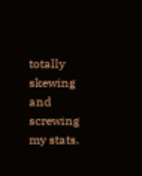totally skewing and screwing my stats.